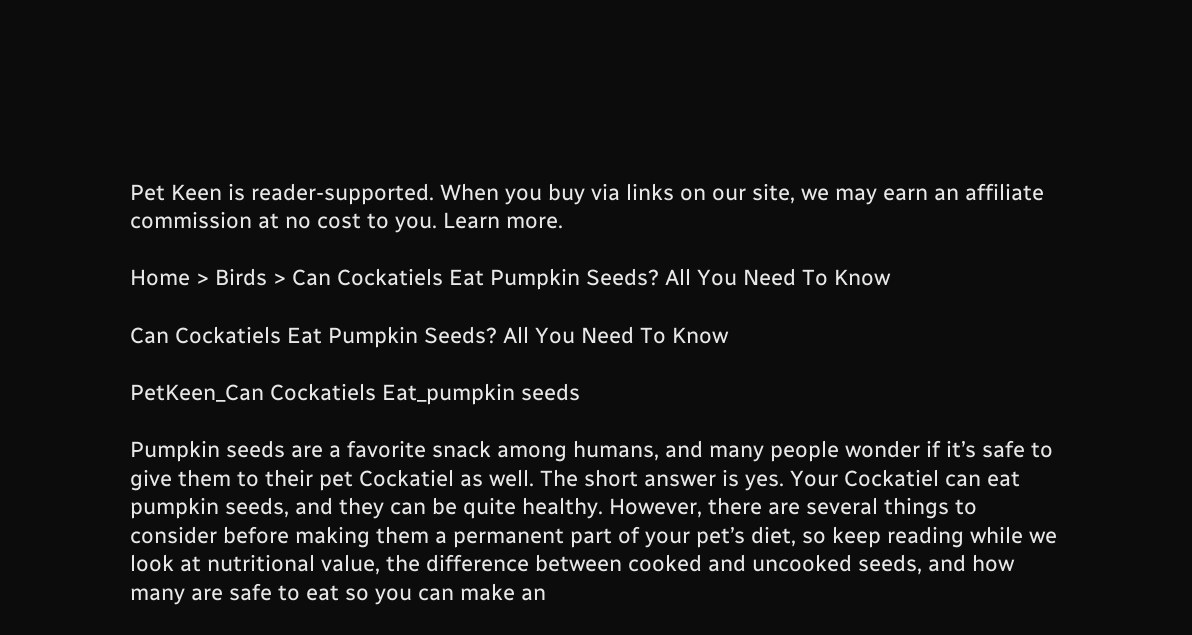Pet Keen is reader-supported. When you buy via links on our site, we may earn an affiliate commission at no cost to you. Learn more.

Home > Birds > Can Cockatiels Eat Pumpkin Seeds? All You Need To Know

Can Cockatiels Eat Pumpkin Seeds? All You Need To Know

PetKeen_Can Cockatiels Eat_pumpkin seeds

Pumpkin seeds are a favorite snack among humans, and many people wonder if it’s safe to give them to their pet Cockatiel as well. The short answer is yes. Your Cockatiel can eat pumpkin seeds, and they can be quite healthy. However, there are several things to consider before making them a permanent part of your pet’s diet, so keep reading while we look at nutritional value, the difference between cooked and uncooked seeds, and how many are safe to eat so you can make an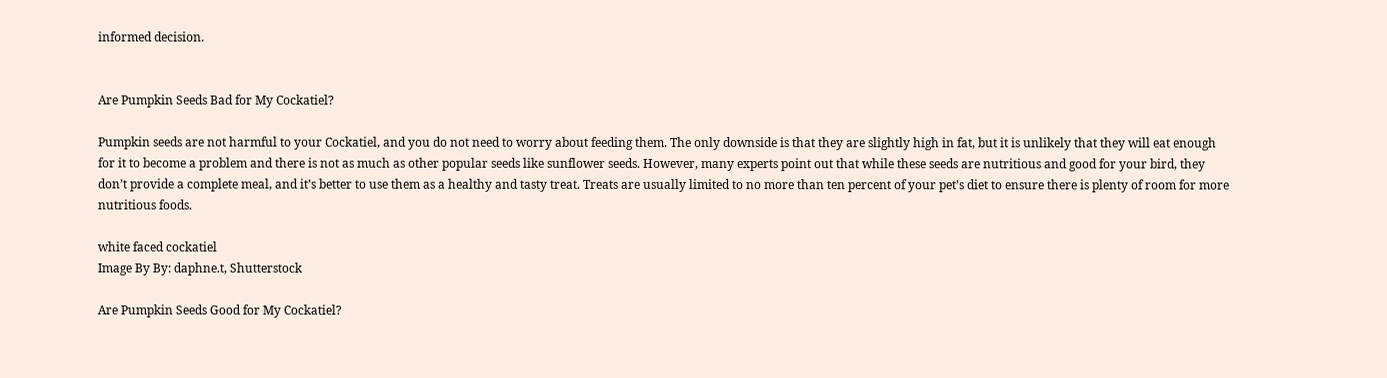informed decision.


Are Pumpkin Seeds Bad for My Cockatiel?

Pumpkin seeds are not harmful to your Cockatiel, and you do not need to worry about feeding them. The only downside is that they are slightly high in fat, but it is unlikely that they will eat enough for it to become a problem and there is not as much as other popular seeds like sunflower seeds. However, many experts point out that while these seeds are nutritious and good for your bird, they don’t provide a complete meal, and it’s better to use them as a healthy and tasty treat. Treats are usually limited to no more than ten percent of your pet’s diet to ensure there is plenty of room for more nutritious foods.

white faced cockatiel
Image By By: daphne.t, Shutterstock

Are Pumpkin Seeds Good for My Cockatiel?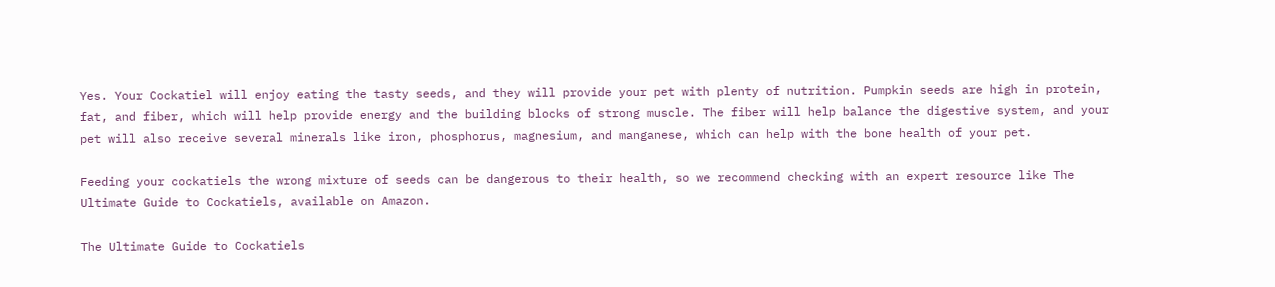Yes. Your Cockatiel will enjoy eating the tasty seeds, and they will provide your pet with plenty of nutrition. Pumpkin seeds are high in protein, fat, and fiber, which will help provide energy and the building blocks of strong muscle. The fiber will help balance the digestive system, and your pet will also receive several minerals like iron, phosphorus, magnesium, and manganese, which can help with the bone health of your pet.

Feeding your cockatiels the wrong mixture of seeds can be dangerous to their health, so we recommend checking with an expert resource like The Ultimate Guide to Cockatiels, available on Amazon.

The Ultimate Guide to Cockatiels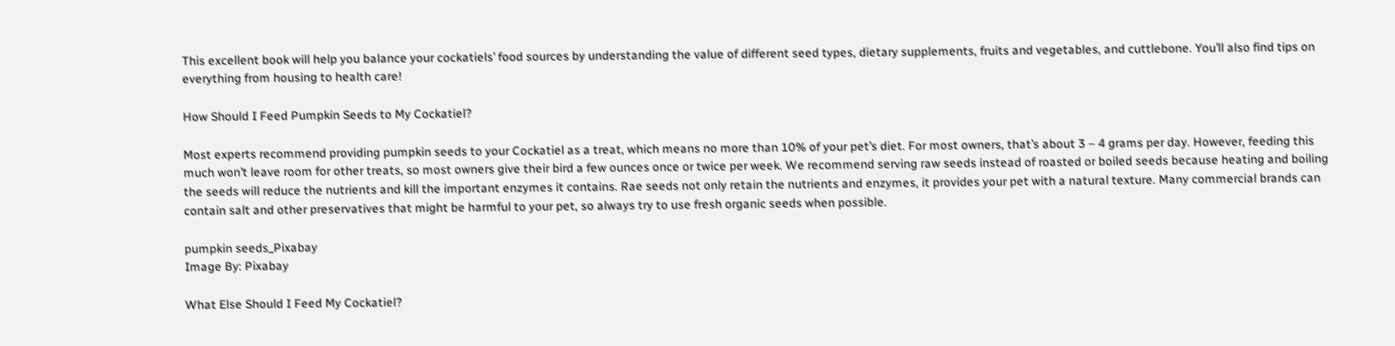This excellent book will help you balance your cockatiels’ food sources by understanding the value of different seed types, dietary supplements, fruits and vegetables, and cuttlebone. You’ll also find tips on everything from housing to health care!

How Should I Feed Pumpkin Seeds to My Cockatiel?

Most experts recommend providing pumpkin seeds to your Cockatiel as a treat, which means no more than 10% of your pet’s diet. For most owners, that’s about 3 – 4 grams per day. However, feeding this much won’t leave room for other treats, so most owners give their bird a few ounces once or twice per week. We recommend serving raw seeds instead of roasted or boiled seeds because heating and boiling the seeds will reduce the nutrients and kill the important enzymes it contains. Rae seeds not only retain the nutrients and enzymes, it provides your pet with a natural texture. Many commercial brands can contain salt and other preservatives that might be harmful to your pet, so always try to use fresh organic seeds when possible.

pumpkin seeds_Pixabay
Image By: Pixabay

What Else Should I Feed My Cockatiel?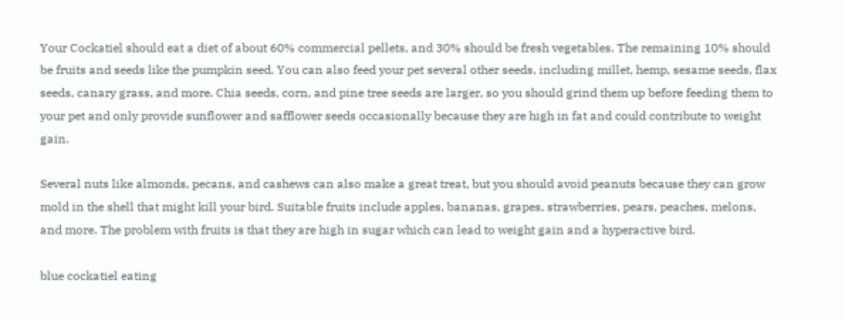Your Cockatiel should eat a diet of about 60% commercial pellets, and 30% should be fresh vegetables. The remaining 10% should be fruits and seeds like the pumpkin seed. You can also feed your pet several other seeds, including millet, hemp, sesame seeds, flax seeds, canary grass, and more. Chia seeds, corn, and pine tree seeds are larger, so you should grind them up before feeding them to your pet and only provide sunflower and safflower seeds occasionally because they are high in fat and could contribute to weight gain.

Several nuts like almonds, pecans, and cashews can also make a great treat, but you should avoid peanuts because they can grow mold in the shell that might kill your bird. Suitable fruits include apples, bananas, grapes, strawberries, pears, peaches, melons, and more. The problem with fruits is that they are high in sugar which can lead to weight gain and a hyperactive bird.

blue cockatiel eating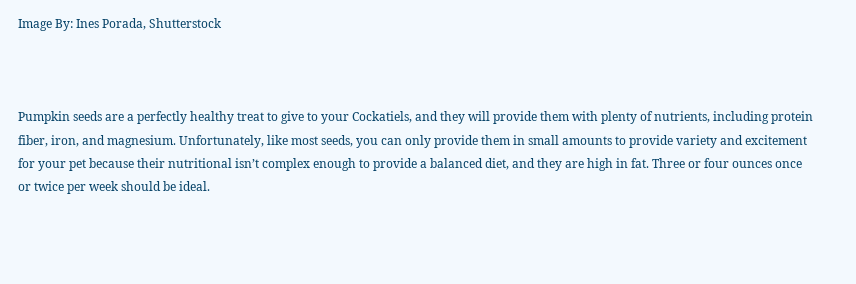Image By: Ines Porada, Shutterstock



Pumpkin seeds are a perfectly healthy treat to give to your Cockatiels, and they will provide them with plenty of nutrients, including protein fiber, iron, and magnesium. Unfortunately, like most seeds, you can only provide them in small amounts to provide variety and excitement for your pet because their nutritional isn’t complex enough to provide a balanced diet, and they are high in fat. Three or four ounces once or twice per week should be ideal.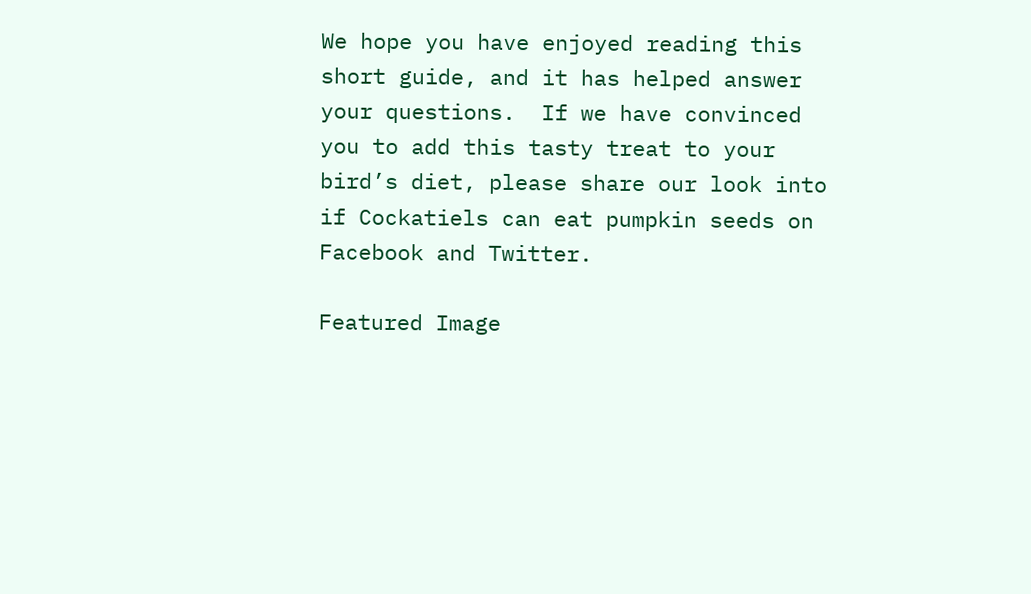We hope you have enjoyed reading this short guide, and it has helped answer your questions.  If we have convinced you to add this tasty treat to your bird’s diet, please share our look into if Cockatiels can eat pumpkin seeds on Facebook and Twitter.

Featured Image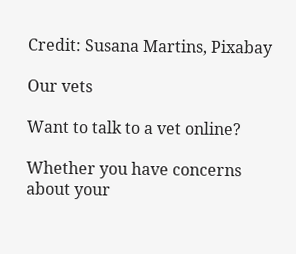Credit: Susana Martins, Pixabay

Our vets

Want to talk to a vet online?

Whether you have concerns about your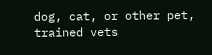dog, cat, or other pet, trained vets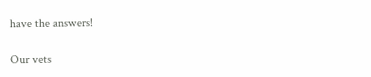have the answers!

Our vets